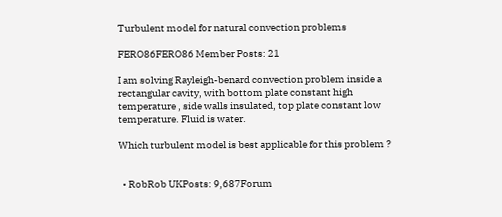Turbulent model for natural convection problems

FERO86FERO86 Member Posts: 21

I am solving Rayleigh-benard convection problem inside a rectangular cavity, with bottom plate constant high temperature , side walls insulated, top plate constant low temperature. Fluid is water.

Which turbulent model is best applicable for this problem ?


  • RobRob UKPosts: 9,687Forum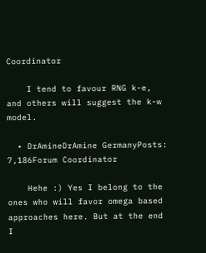Coordinator

    I tend to favour RNG k-e, and others will suggest the k-w model.

  • DrAmineDrAmine GermanyPosts: 7,186Forum Coordinator

    Hehe :) Yes I belong to the ones who will favor omega based approaches here. But at the end I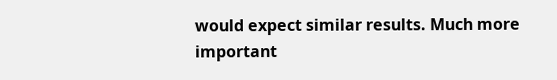would expect similar results. Much more important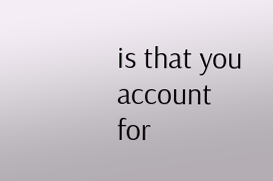is that you account for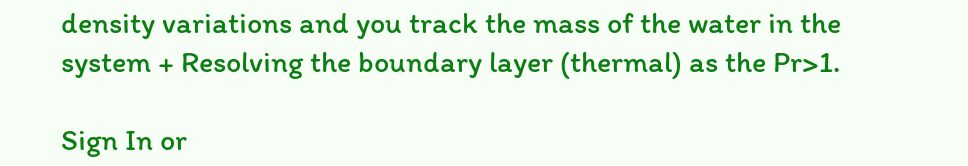density variations and you track the mass of the water in the system + Resolving the boundary layer (thermal) as the Pr>1.

Sign In or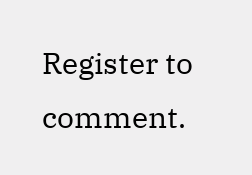Register to comment.